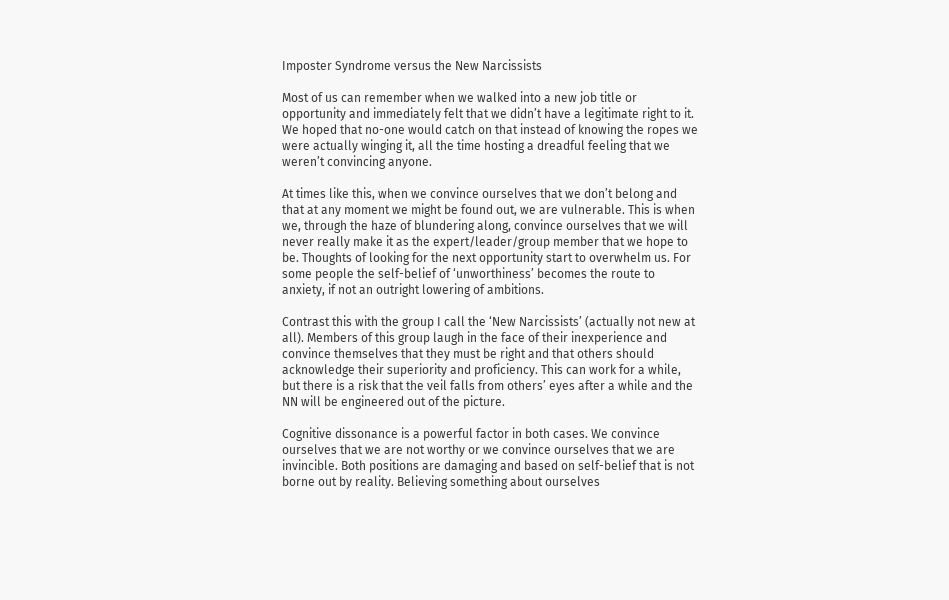Imposter Syndrome versus the New Narcissists

Most of us can remember when we walked into a new job title or opportunity and immediately felt that we didn’t have a legitimate right to it. We hoped that no-one would catch on that instead of knowing the ropes we were actually winging it, all the time hosting a dreadful feeling that we weren’t convincing anyone.

At times like this, when we convince ourselves that we don’t belong and that at any moment we might be found out, we are vulnerable. This is when we, through the haze of blundering along, convince ourselves that we will never really make it as the expert/leader/group member that we hope to be. Thoughts of looking for the next opportunity start to overwhelm us. For some people the self-belief of ‘unworthiness’ becomes the route to anxiety, if not an outright lowering of ambitions.

Contrast this with the group I call the ‘New Narcissists’ (actually not new at all). Members of this group laugh in the face of their inexperience and convince themselves that they must be right and that others should acknowledge their superiority and proficiency. This can work for a while, but there is a risk that the veil falls from others’ eyes after a while and the NN will be engineered out of the picture.

Cognitive dissonance is a powerful factor in both cases. We convince ourselves that we are not worthy or we convince ourselves that we are invincible. Both positions are damaging and based on self-belief that is not borne out by reality. Believing something about ourselves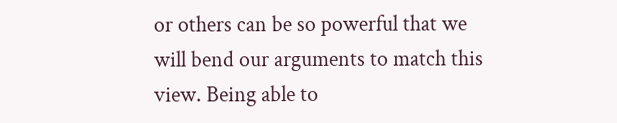or others can be so powerful that we will bend our arguments to match this view. Being able to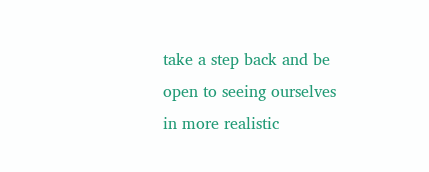take a step back and be open to seeing ourselves in more realistic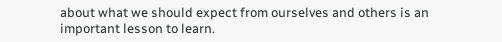about what we should expect from ourselves and others is an important lesson to learn.